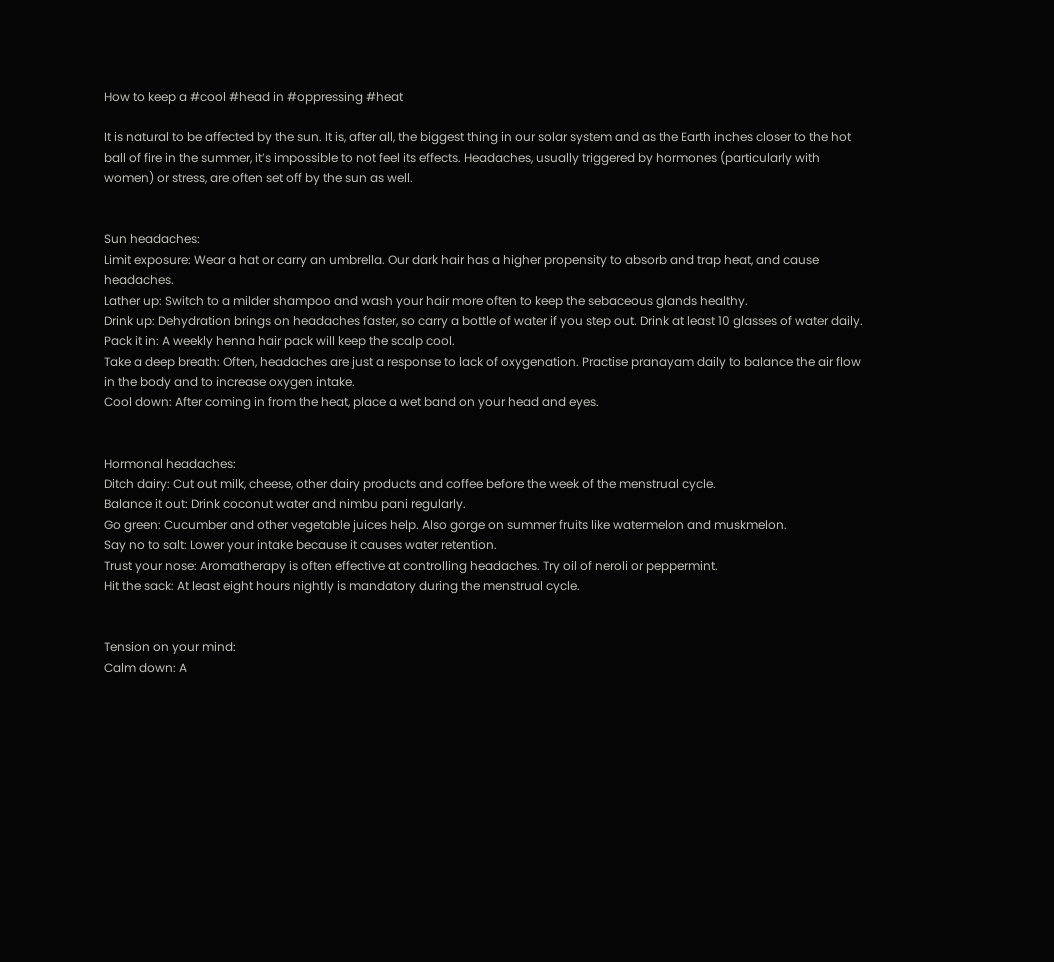How to keep a #cool #head in #oppressing #heat

It is natural to be affected by the sun. It is, after all, the biggest thing in our solar system and as the Earth inches closer to the hot ball of fire in the summer, it’s impossible to not feel its effects. Headaches, usually triggered by hormones (particularly with women) or stress, are often set off by the sun as well.


Sun headaches:
Limit exposure: Wear a hat or carry an umbrella. Our dark hair has a higher propensity to absorb and trap heat, and cause headaches.
Lather up: Switch to a milder shampoo and wash your hair more often to keep the sebaceous glands healthy.
Drink up: Dehydration brings on headaches faster, so carry a bottle of water if you step out. Drink at least 10 glasses of water daily.
Pack it in: A weekly henna hair pack will keep the scalp cool.
Take a deep breath: Often, headaches are just a response to lack of oxygenation. Practise pranayam daily to balance the air flow in the body and to increase oxygen intake.
Cool down: After coming in from the heat, place a wet band on your head and eyes.


Hormonal headaches:
Ditch dairy: Cut out milk, cheese, other dairy products and coffee before the week of the menstrual cycle.
Balance it out: Drink coconut water and nimbu pani regularly.
Go green: Cucumber and other vegetable juices help. Also gorge on summer fruits like watermelon and muskmelon.
Say no to salt: Lower your intake because it causes water retention.
Trust your nose: Aromatherapy is often effective at controlling headaches. Try oil of neroli or peppermint.
Hit the sack: At least eight hours nightly is mandatory during the menstrual cycle.


Tension on your mind:
Calm down: A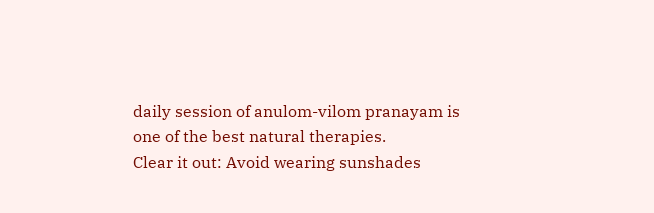daily session of anulom-vilom pranayam is one of the best natural therapies.
Clear it out: Avoid wearing sunshades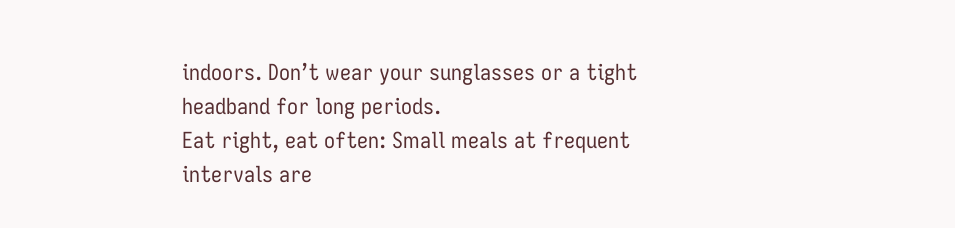indoors. Don’t wear your sunglasses or a tight headband for long periods.
Eat right, eat often: Small meals at frequent intervals are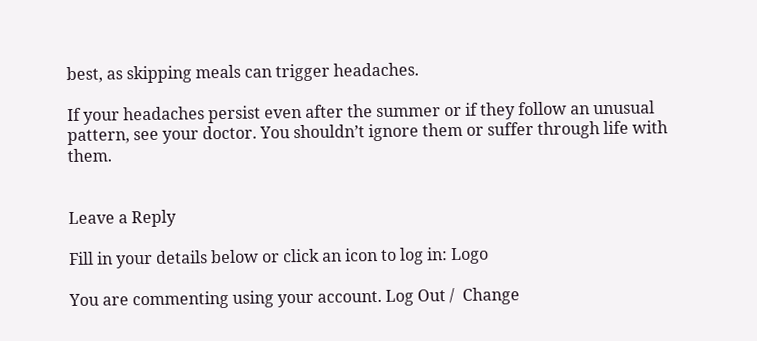best, as skipping meals can trigger headaches.

If your headaches persist even after the summer or if they follow an unusual pattern, see your doctor. You shouldn’t ignore them or suffer through life with them.


Leave a Reply

Fill in your details below or click an icon to log in: Logo

You are commenting using your account. Log Out /  Change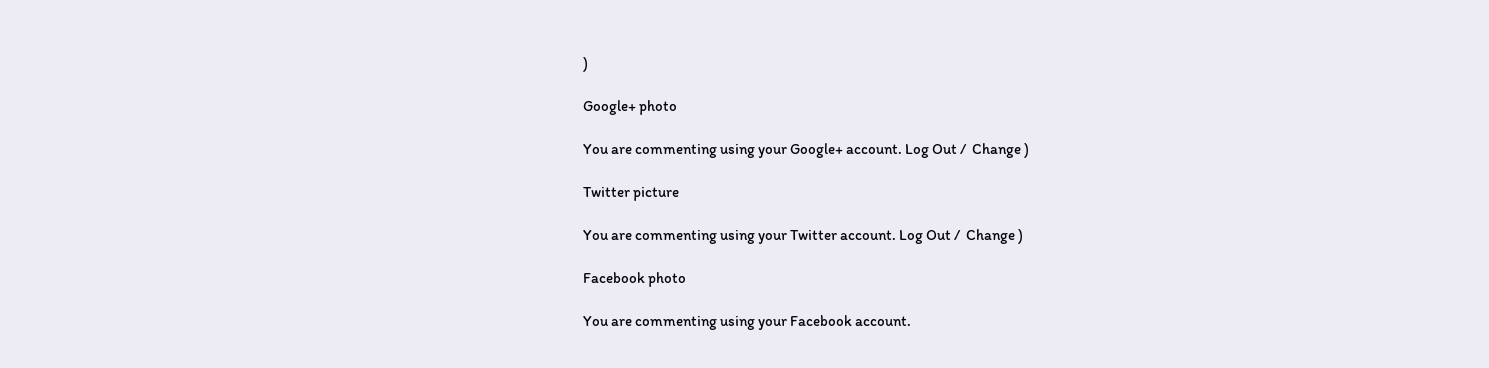)

Google+ photo

You are commenting using your Google+ account. Log Out /  Change )

Twitter picture

You are commenting using your Twitter account. Log Out /  Change )

Facebook photo

You are commenting using your Facebook account.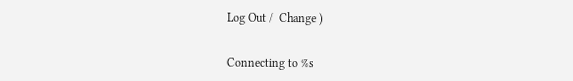Log Out /  Change )


Connecting to %s